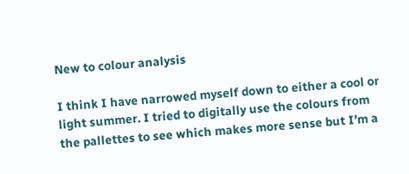New to colour analysis

I think I have narrowed myself down to either a cool or light summer. I tried to digitally use the colours from the pallettes to see which makes more sense but I’m a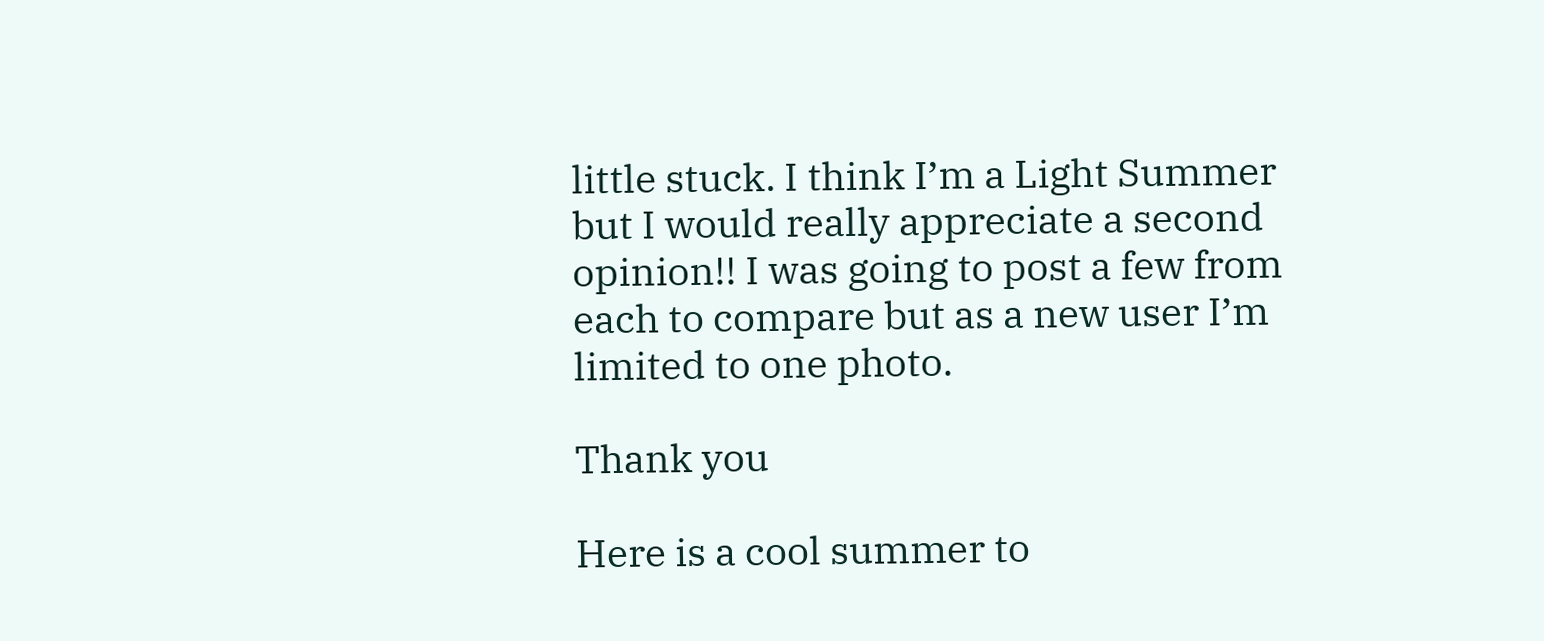little stuck. I think I’m a Light Summer but I would really appreciate a second opinion!! I was going to post a few from each to compare but as a new user I’m limited to one photo.

Thank you

Here is a cool summer to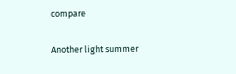compare

Another light summer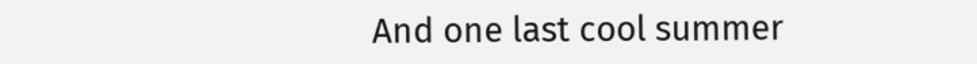And one last cool summer